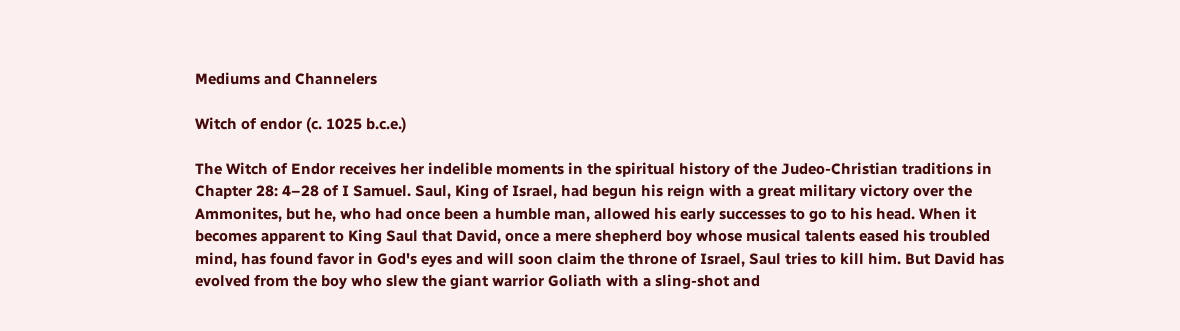Mediums and Channelers

Witch of endor (c. 1025 b.c.e.)

The Witch of Endor receives her indelible moments in the spiritual history of the Judeo-Christian traditions in Chapter 28: 4–28 of I Samuel. Saul, King of Israel, had begun his reign with a great military victory over the Ammonites, but he, who had once been a humble man, allowed his early successes to go to his head. When it becomes apparent to King Saul that David, once a mere shepherd boy whose musical talents eased his troubled mind, has found favor in God's eyes and will soon claim the throne of Israel, Saul tries to kill him. But David has evolved from the boy who slew the giant warrior Goliath with a sling-shot and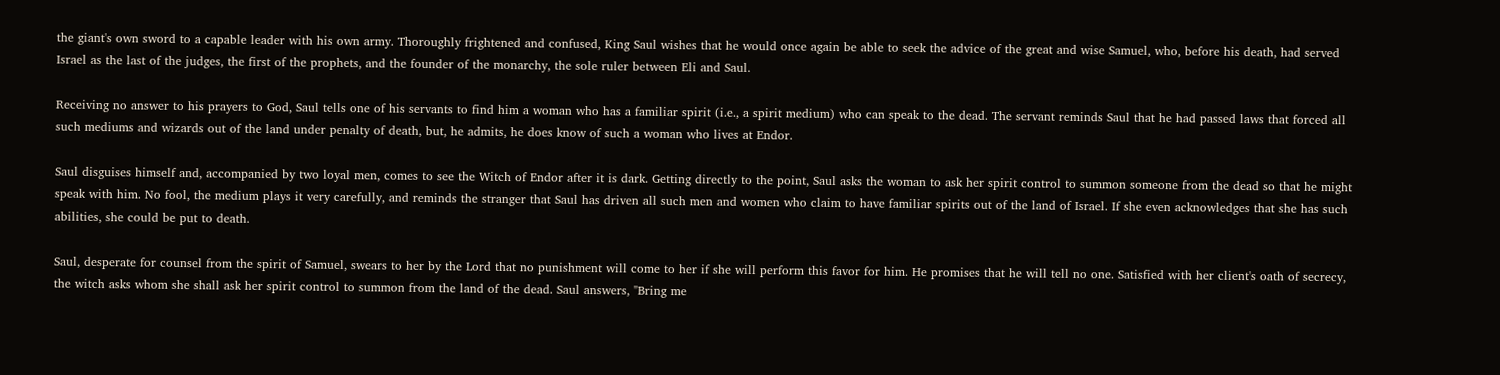the giant's own sword to a capable leader with his own army. Thoroughly frightened and confused, King Saul wishes that he would once again be able to seek the advice of the great and wise Samuel, who, before his death, had served Israel as the last of the judges, the first of the prophets, and the founder of the monarchy, the sole ruler between Eli and Saul.

Receiving no answer to his prayers to God, Saul tells one of his servants to find him a woman who has a familiar spirit (i.e., a spirit medium) who can speak to the dead. The servant reminds Saul that he had passed laws that forced all such mediums and wizards out of the land under penalty of death, but, he admits, he does know of such a woman who lives at Endor.

Saul disguises himself and, accompanied by two loyal men, comes to see the Witch of Endor after it is dark. Getting directly to the point, Saul asks the woman to ask her spirit control to summon someone from the dead so that he might speak with him. No fool, the medium plays it very carefully, and reminds the stranger that Saul has driven all such men and women who claim to have familiar spirits out of the land of Israel. If she even acknowledges that she has such abilities, she could be put to death.

Saul, desperate for counsel from the spirit of Samuel, swears to her by the Lord that no punishment will come to her if she will perform this favor for him. He promises that he will tell no one. Satisfied with her client's oath of secrecy, the witch asks whom she shall ask her spirit control to summon from the land of the dead. Saul answers, "Bring me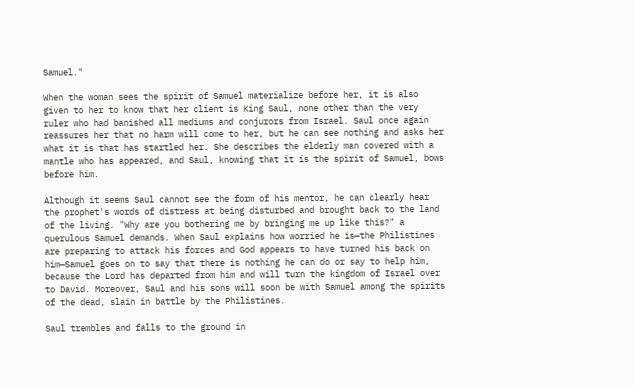Samuel."

When the woman sees the spirit of Samuel materialize before her, it is also given to her to know that her client is King Saul, none other than the very ruler who had banished all mediums and conjurors from Israel. Saul once again reassures her that no harm will come to her, but he can see nothing and asks her what it is that has startled her. She describes the elderly man covered with a mantle who has appeared, and Saul, knowing that it is the spirit of Samuel, bows before him.

Although it seems Saul cannot see the form of his mentor, he can clearly hear the prophet's words of distress at being disturbed and brought back to the land of the living. "Why are you bothering me by bringing me up like this?" a querulous Samuel demands. When Saul explains how worried he is—the Philistines are preparing to attack his forces and God appears to have turned his back on him—Samuel goes on to say that there is nothing he can do or say to help him, because the Lord has departed from him and will turn the kingdom of Israel over to David. Moreover, Saul and his sons will soon be with Samuel among the spirits of the dead, slain in battle by the Philistines.

Saul trembles and falls to the ground in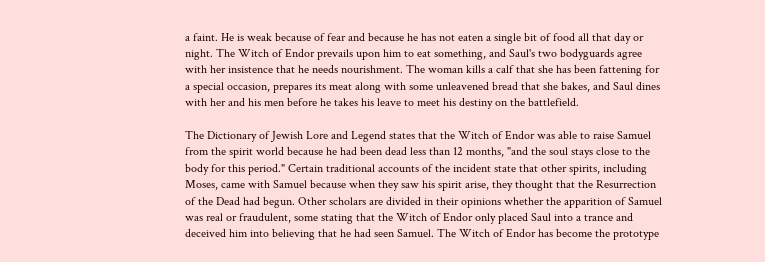a faint. He is weak because of fear and because he has not eaten a single bit of food all that day or night. The Witch of Endor prevails upon him to eat something, and Saul's two bodyguards agree with her insistence that he needs nourishment. The woman kills a calf that she has been fattening for a special occasion, prepares its meat along with some unleavened bread that she bakes, and Saul dines with her and his men before he takes his leave to meet his destiny on the battlefield.

The Dictionary of Jewish Lore and Legend states that the Witch of Endor was able to raise Samuel from the spirit world because he had been dead less than 12 months, "and the soul stays close to the body for this period." Certain traditional accounts of the incident state that other spirits, including Moses, came with Samuel because when they saw his spirit arise, they thought that the Resurrection of the Dead had begun. Other scholars are divided in their opinions whether the apparition of Samuel was real or fraudulent, some stating that the Witch of Endor only placed Saul into a trance and deceived him into believing that he had seen Samuel. The Witch of Endor has become the prototype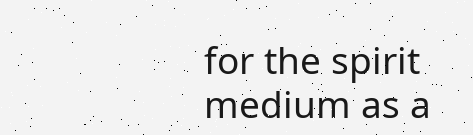for the spirit medium as a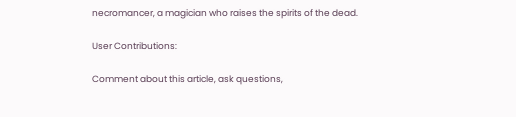necromancer, a magician who raises the spirits of the dead.

User Contributions:

Comment about this article, ask questions,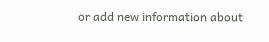or add new information about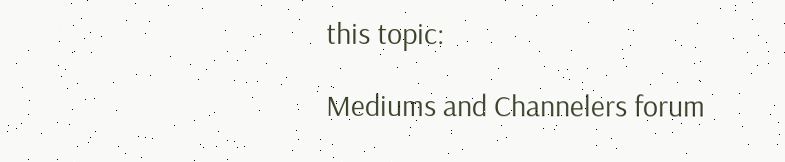this topic:

Mediums and Channelers forum